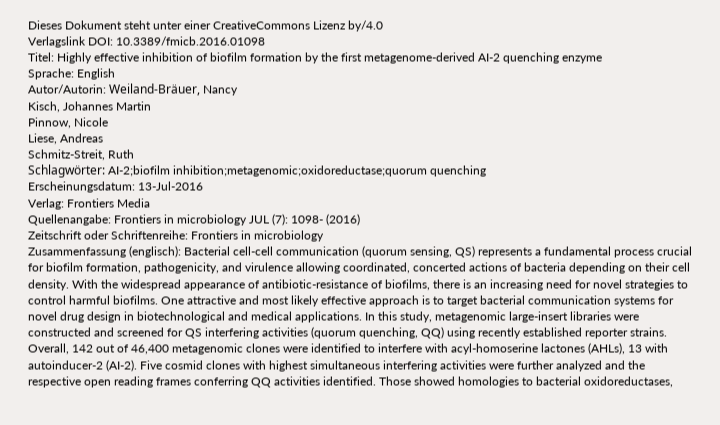Dieses Dokument steht unter einer CreativeCommons Lizenz by/4.0
Verlagslink DOI: 10.3389/fmicb.2016.01098
Titel: Highly effective inhibition of biofilm formation by the first metagenome-derived AI-2 quenching enzyme
Sprache: English
Autor/Autorin: Weiland-Bräuer, Nancy
Kisch, Johannes Martin
Pinnow, Nicole
Liese, Andreas
Schmitz-Streit, Ruth
Schlagwörter: AI-2;biofilm inhibition;metagenomic;oxidoreductase;quorum quenching
Erscheinungsdatum: 13-Jul-2016
Verlag: Frontiers Media
Quellenangabe: Frontiers in microbiology JUL (7): 1098- (2016)
Zeitschrift oder Schriftenreihe: Frontiers in microbiology
Zusammenfassung (englisch): Bacterial cell-cell communication (quorum sensing, QS) represents a fundamental process crucial for biofilm formation, pathogenicity, and virulence allowing coordinated, concerted actions of bacteria depending on their cell density. With the widespread appearance of antibiotic-resistance of biofilms, there is an increasing need for novel strategies to control harmful biofilms. One attractive and most likely effective approach is to target bacterial communication systems for novel drug design in biotechnological and medical applications. In this study, metagenomic large-insert libraries were constructed and screened for QS interfering activities (quorum quenching, QQ) using recently established reporter strains. Overall, 142 out of 46,400 metagenomic clones were identified to interfere with acyl-homoserine lactones (AHLs), 13 with autoinducer-2 (AI-2). Five cosmid clones with highest simultaneous interfering activities were further analyzed and the respective open reading frames conferring QQ activities identified. Those showed homologies to bacterial oxidoreductases,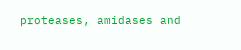proteases, amidases and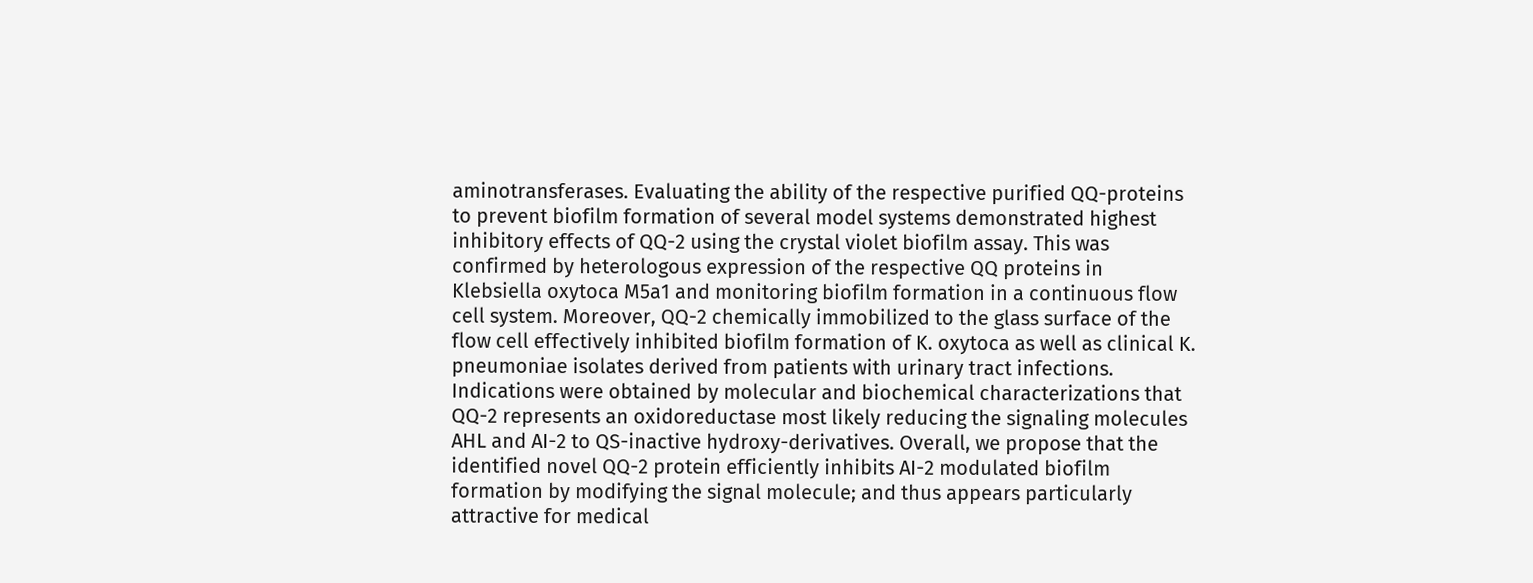aminotransferases. Evaluating the ability of the respective purified QQ-proteins to prevent biofilm formation of several model systems demonstrated highest inhibitory effects of QQ-2 using the crystal violet biofilm assay. This was confirmed by heterologous expression of the respective QQ proteins in Klebsiella oxytoca M5a1 and monitoring biofilm formation in a continuous flow cell system. Moreover, QQ-2 chemically immobilized to the glass surface of the flow cell effectively inhibited biofilm formation of K. oxytoca as well as clinical K. pneumoniae isolates derived from patients with urinary tract infections. Indications were obtained by molecular and biochemical characterizations that QQ-2 represents an oxidoreductase most likely reducing the signaling molecules AHL and AI-2 to QS-inactive hydroxy-derivatives. Overall, we propose that the identified novel QQ-2 protein efficiently inhibits AI-2 modulated biofilm formation by modifying the signal molecule; and thus appears particularly attractive for medical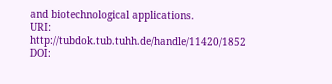and biotechnological applications.
URI: http://tubdok.tub.tuhh.de/handle/11420/1852
DOI: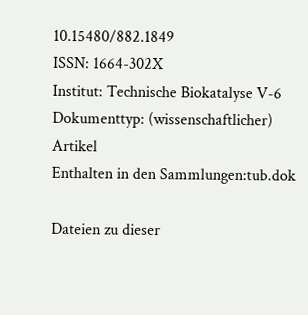10.15480/882.1849
ISSN: 1664-302X
Institut: Technische Biokatalyse V-6
Dokumenttyp: (wissenschaftlicher) Artikel
Enthalten in den Sammlungen:tub.dok

Dateien zu dieser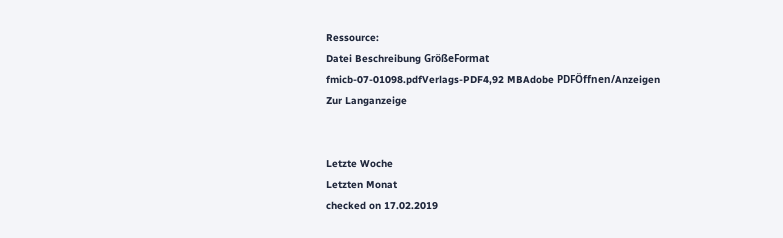Ressource:
Datei Beschreibung GrößeFormat
fmicb-07-01098.pdfVerlags-PDF4,92 MBAdobe PDFÖffnen/Anzeigen
Zur Langanzeige


Letzte Woche
Letzten Monat
checked on 17.02.2019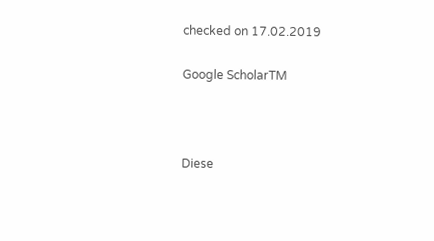checked on 17.02.2019

Google ScholarTM



Diese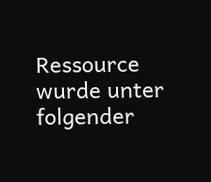Ressource wurde unter folgender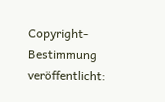Copyright-Bestimmung veröffentlicht: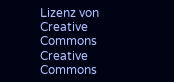Lizenz von Creative Commons Creative Commons